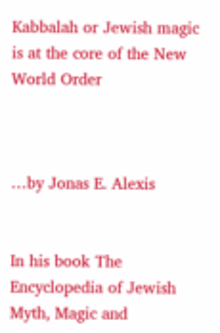Kabbalah or Jewish magic is at the core of the New World Order



…by Jonas E. Alexis


In his book The Encyclopedia of Jewish Myth, Magic and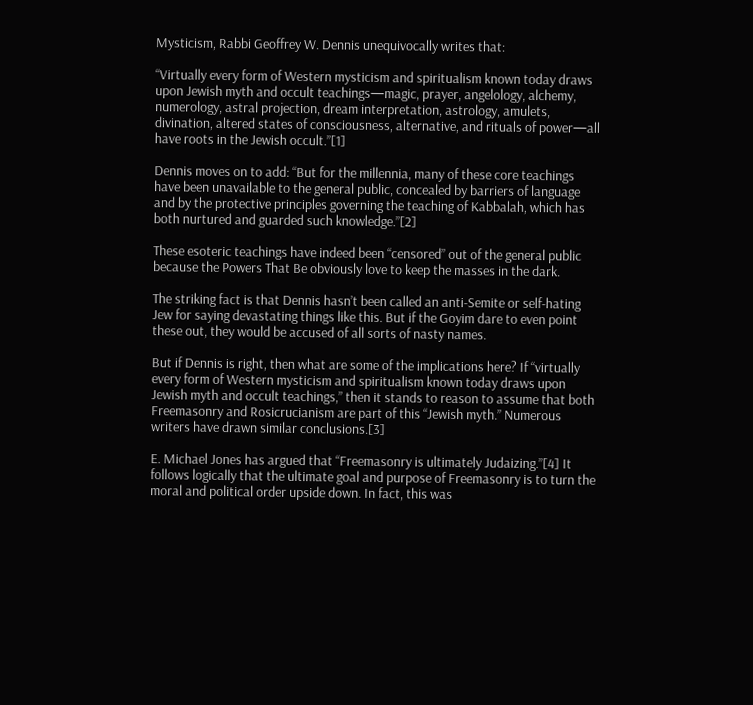Mysticism, Rabbi Geoffrey W. Dennis unequivocally writes that:

“Virtually every form of Western mysticism and spiritualism known today draws upon Jewish myth and occult teachings—magic, prayer, angelology, alchemy, numerology, astral projection, dream interpretation, astrology, amulets, divination, altered states of consciousness, alternative, and rituals of power—all have roots in the Jewish occult.”[1]

Dennis moves on to add: “But for the millennia, many of these core teachings have been unavailable to the general public, concealed by barriers of language and by the protective principles governing the teaching of Kabbalah, which has both nurtured and guarded such knowledge.”[2]

These esoteric teachings have indeed been “censored” out of the general public because the Powers That Be obviously love to keep the masses in the dark.

The striking fact is that Dennis hasn’t been called an anti-Semite or self-hating Jew for saying devastating things like this. But if the Goyim dare to even point these out, they would be accused of all sorts of nasty names.

But if Dennis is right, then what are some of the implications here? If “virtually every form of Western mysticism and spiritualism known today draws upon Jewish myth and occult teachings,” then it stands to reason to assume that both Freemasonry and Rosicrucianism are part of this “Jewish myth.” Numerous writers have drawn similar conclusions.[3]

E. Michael Jones has argued that “Freemasonry is ultimately Judaizing.”[4] It follows logically that the ultimate goal and purpose of Freemasonry is to turn the moral and political order upside down. In fact, this was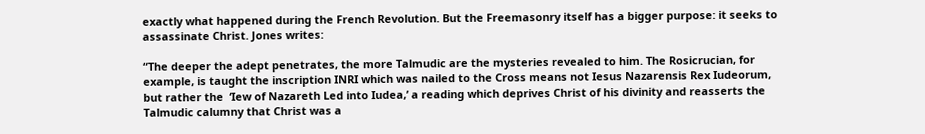exactly what happened during the French Revolution. But the Freemasonry itself has a bigger purpose: it seeks to assassinate Christ. Jones writes:

“The deeper the adept penetrates, the more Talmudic are the mysteries revealed to him. The Rosicrucian, for example, is taught the inscription INRI which was nailed to the Cross means not Iesus Nazarensis Rex Iudeorum, but rather the  ‘Iew of Nazareth Led into Iudea,’ a reading which deprives Christ of his divinity and reasserts the Talmudic calumny that Christ was a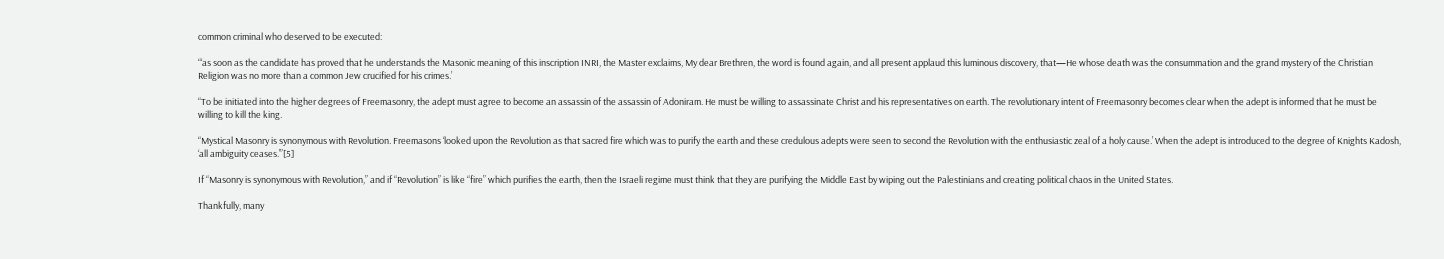common criminal who deserved to be executed:

“‘as soon as the candidate has proved that he understands the Masonic meaning of this inscription INRI, the Master exclaims, My dear Brethren, the word is found again, and all present applaud this luminous discovery, that—He whose death was the consummation and the grand mystery of the Christian Religion was no more than a common Jew crucified for his crimes.’

“To be initiated into the higher degrees of Freemasonry, the adept must agree to become an assassin of the assassin of Adoniram. He must be willing to assassinate Christ and his representatives on earth. The revolutionary intent of Freemasonry becomes clear when the adept is informed that he must be willing to kill the king.

“Mystical Masonry is synonymous with Revolution. Freemasons ‘looked upon the Revolution as that sacred fire which was to purify the earth and these credulous adepts were seen to second the Revolution with the enthusiastic zeal of a holy cause.’ When the adept is introduced to the degree of Knights Kadosh, ‘all ambiguity ceases.’”[5]

If “Masonry is synonymous with Revolution,” and if “Revolution” is like “fire” which purifies the earth, then the Israeli regime must think that they are purifying the Middle East by wiping out the Palestinians and creating political chaos in the United States.

Thankfully, many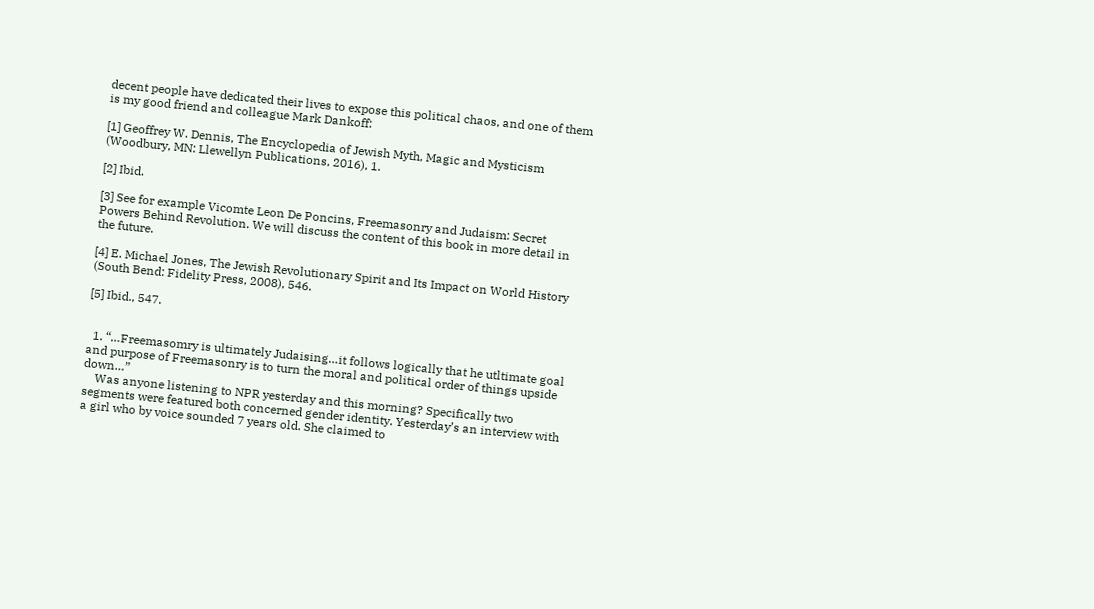decent people have dedicated their lives to expose this political chaos, and one of them is my good friend and colleague Mark Dankoff:

[1] Geoffrey W. Dennis, The Encyclopedia of Jewish Myth, Magic and Mysticism (Woodbury, MN: Llewellyn Publications, 2016), 1.

[2] Ibid.

[3] See for example Vicomte Leon De Poncins, Freemasonry and Judaism: Secret Powers Behind Revolution. We will discuss the content of this book in more detail in the future.

[4] E. Michael Jones, The Jewish Revolutionary Spirit and Its Impact on World History (South Bend: Fidelity Press, 2008), 546.

[5] Ibid., 547.


  1. “…Freemasomry is ultimately Judaising…it follows logically that he utltimate goal and purpose of Freemasonry is to turn the moral and political order of things upside down…”
    Was anyone listening to NPR yesterday and this morning? Specifically two segments were featured both concerned gender identity. Yesterday’s an interview with a girl who by voice sounded 7 years old. She claimed to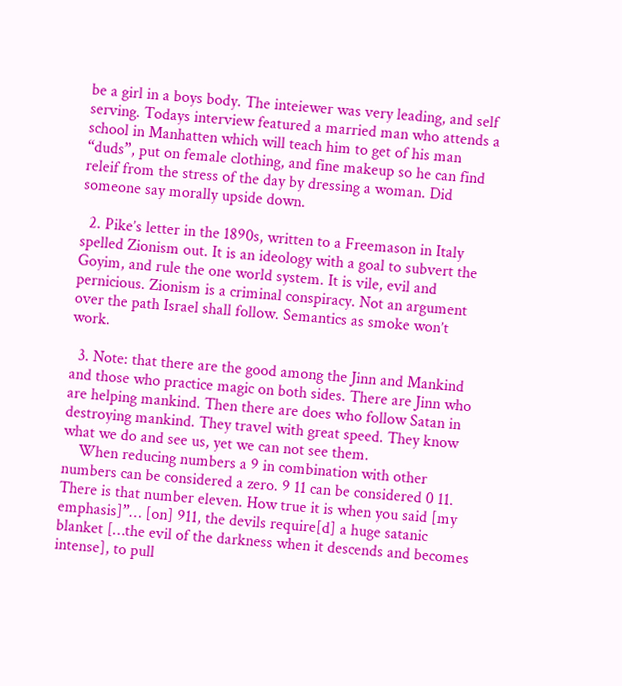be a girl in a boys body. The inteiewer was very leading, and self serving. Todays interview featured a married man who attends a school in Manhatten which will teach him to get of his man “duds”, put on female clothing, and fine makeup so he can find releif from the stress of the day by dressing a woman. Did someone say morally upside down.

  2. Pike’s letter in the 1890s, written to a Freemason in Italy spelled Zionism out. It is an ideology with a goal to subvert the Goyim, and rule the one world system. It is vile, evil and pernicious. Zionism is a criminal conspiracy. Not an argument over the path Israel shall follow. Semantics as smoke won’t work.

  3. Note: that there are the good among the Jinn and Mankind and those who practice magic on both sides. There are Jinn who are helping mankind. Then there are does who follow Satan in destroying mankind. They travel with great speed. They know what we do and see us, yet we can not see them.
    When reducing numbers a 9 in combination with other numbers can be considered a zero. 9 11 can be considered 0 11. There is that number eleven. How true it is when you said [my emphasis]”… [on] 911, the devils require[d] a huge satanic blanket […the evil of the darkness when it descends and becomes intense], to pull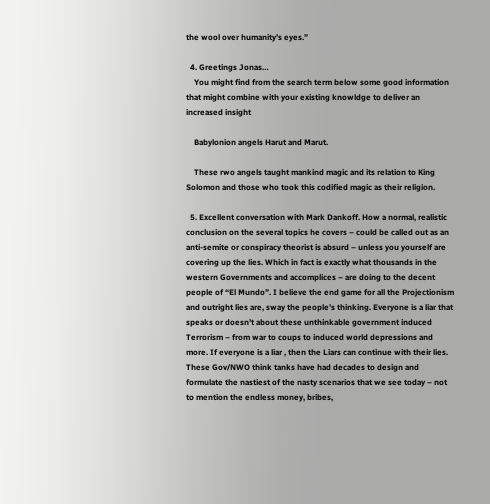the wool over humanity’s eyes.”

  4. Greetings Jonas…
    You might find from the search term below some good information that might combine with your existing knowldge to deliver an increased insight

    Babylonion angels Harut and Marut.

    These rwo angels taught mankind magic and its relation to King Solomon and those who took this codified magic as their religion.

  5. Excellent conversation with Mark Dankoff. How a normal, realistic conclusion on the several topics he covers – could be called out as an anti-semite or conspiracy theorist is absurd – unless you yourself are covering up the lies. Which in fact is exactly what thousands in the western Governments and accomplices – are doing to the decent people of “El Mundo”. I believe the end game for all the Projectionism and outright lies are, sway the people’s thinking. Everyone is a liar that speaks or doesn’t about these unthinkable government induced Terrorism – from war to coups to induced world depressions and more. If everyone is a liar , then the Liars can continue with their lies. These Gov/NWO think tanks have had decades to design and formulate the nastiest of the nasty scenarios that we see today – not to mention the endless money, bribes,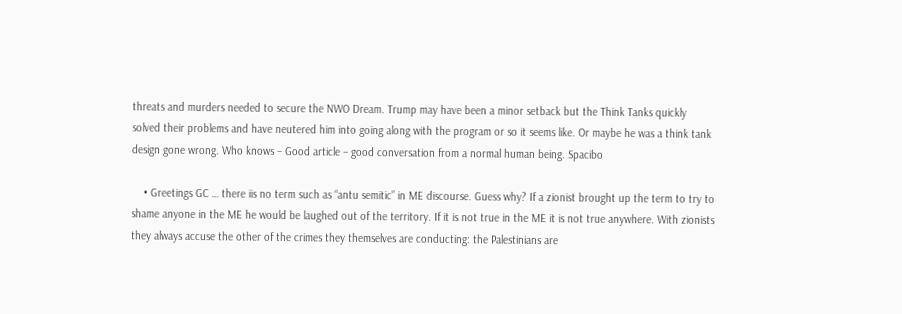threats and murders needed to secure the NWO Dream. Trump may have been a minor setback but the Think Tanks quickly solved their problems and have neutered him into going along with the program or so it seems like. Or maybe he was a think tank design gone wrong. Who knows – Good article – good conversation from a normal human being. Spacibo

    • Greetings GC … there iis no term such as “antu semitic” in ME discourse. Guess why? If a zionist brought up the term to try to shame anyone in the ME he would be laughed out of the territory. If it is not true in the ME it is not true anywhere. With zionists they always accuse the other of the crimes they themselves are conducting: the Palestinians are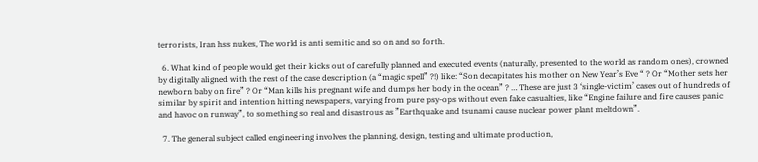terrorists, Iran hss nukes, The world is anti semitic and so on and so forth.

  6. What kind of people would get their kicks out of carefully planned and executed events (naturally, presented to the world as random ones), crowned by digitally aligned with the rest of the case description (a “magic spell” ?!) like: “Son decapitates his mother on New Year’s Eve “ ? Or “Mother sets her newborn baby on fire” ? Or “Man kills his pregnant wife and dumps her body in the ocean” ? … These are just 3 ‘single-victim’ cases out of hundreds of similar by spirit and intention hitting newspapers, varying from pure psy-ops without even fake casualties, like “Engine failure and fire causes panic and havoc on runway”, to something so real and disastrous as ”Earthquake and tsunami cause nuclear power plant meltdown”.

  7. The general subject called engineering involves the planning, design, testing and ultimate production,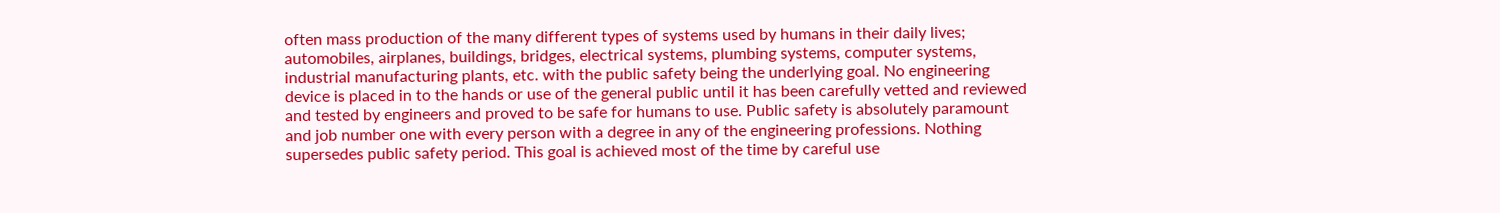often mass production of the many different types of systems used by humans in their daily lives; automobiles, airplanes, buildings, bridges, electrical systems, plumbing systems, computer systems, industrial manufacturing plants, etc. with the public safety being the underlying goal. No engineering device is placed in to the hands or use of the general public until it has been carefully vetted and reviewed and tested by engineers and proved to be safe for humans to use. Public safety is absolutely paramount and job number one with every person with a degree in any of the engineering professions. Nothing supersedes public safety period. This goal is achieved most of the time by careful use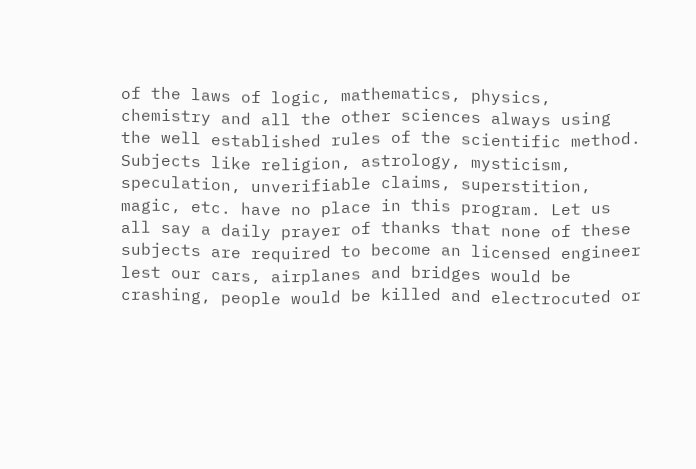of the laws of logic, mathematics, physics, chemistry and all the other sciences always using the well established rules of the scientific method. Subjects like religion, astrology, mysticism, speculation, unverifiable claims, superstition, magic, etc. have no place in this program. Let us all say a daily prayer of thanks that none of these subjects are required to become an licensed engineer lest our cars, airplanes and bridges would be crashing, people would be killed and electrocuted or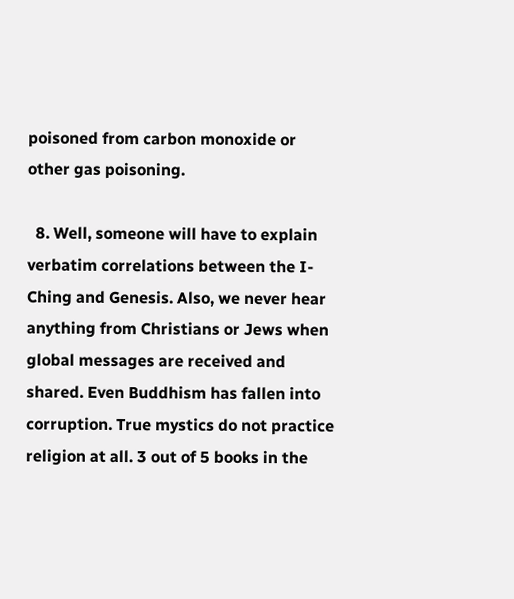poisoned from carbon monoxide or other gas poisoning.

  8. Well, someone will have to explain verbatim correlations between the I-Ching and Genesis. Also, we never hear anything from Christians or Jews when global messages are received and shared. Even Buddhism has fallen into corruption. True mystics do not practice religion at all. 3 out of 5 books in the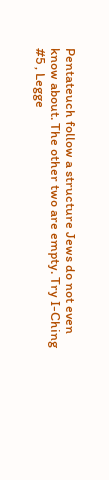Pentateuch follow a structure Jews do not even know about. The other two are empty. Try I-Ching #5 , Legge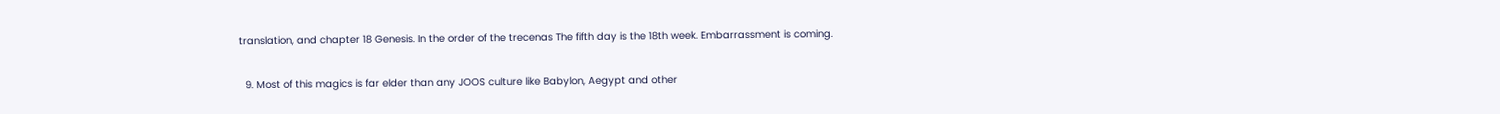translation, and chapter 18 Genesis. In the order of the trecenas The fifth day is the 18th week. Embarrassment is coming.

  9. Most of this magics is far elder than any JOOS culture like Babylon, Aegypt and other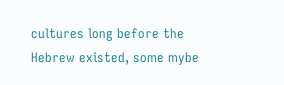cultures long before the Hebrew existed, some mybe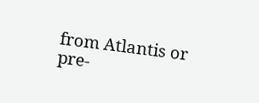from Atlantis or pre-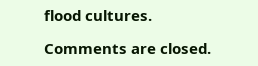flood cultures.

Comments are closed.